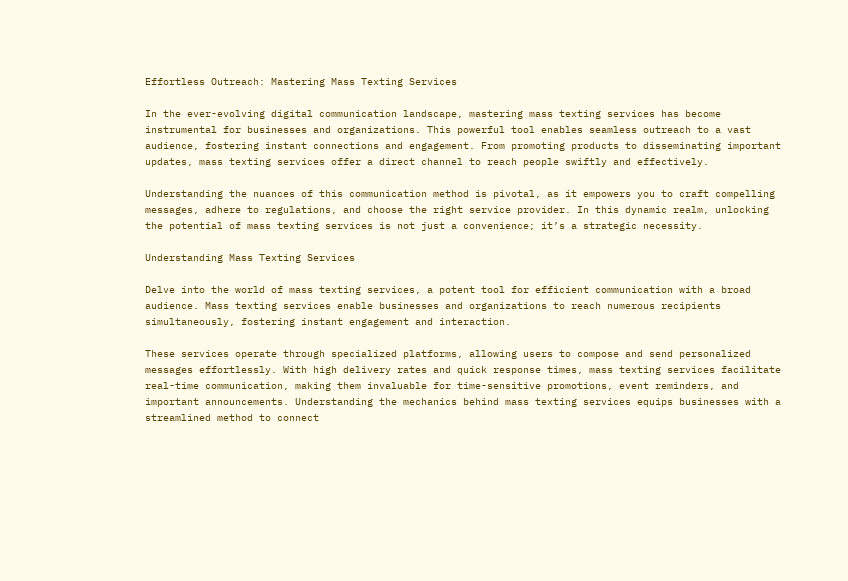Effortless Outreach: Mastering Mass Texting Services

In the ever-evolving digital communication landscape, mastering mass texting services has become instrumental for businesses and organizations. This powerful tool enables seamless outreach to a vast audience, fostering instant connections and engagement. From promoting products to disseminating important updates, mass texting services offer a direct channel to reach people swiftly and effectively.

Understanding the nuances of this communication method is pivotal, as it empowers you to craft compelling messages, adhere to regulations, and choose the right service provider. In this dynamic realm, unlocking the potential of mass texting services is not just a convenience; it’s a strategic necessity.

Understanding Mass Texting Services

Delve into the world of mass texting services, a potent tool for efficient communication with a broad audience. Mass texting services enable businesses and organizations to reach numerous recipients simultaneously, fostering instant engagement and interaction.

These services operate through specialized platforms, allowing users to compose and send personalized messages effortlessly. With high delivery rates and quick response times, mass texting services facilitate real-time communication, making them invaluable for time-sensitive promotions, event reminders, and important announcements. Understanding the mechanics behind mass texting services equips businesses with a streamlined method to connect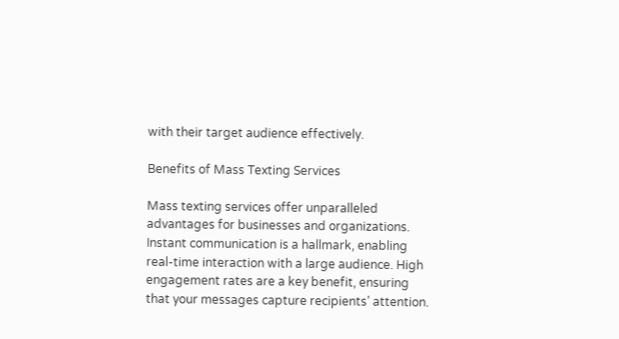with their target audience effectively.

Benefits of Mass Texting Services

Mass texting services offer unparalleled advantages for businesses and organizations. Instant communication is a hallmark, enabling real-time interaction with a large audience. High engagement rates are a key benefit, ensuring that your messages capture recipients’ attention.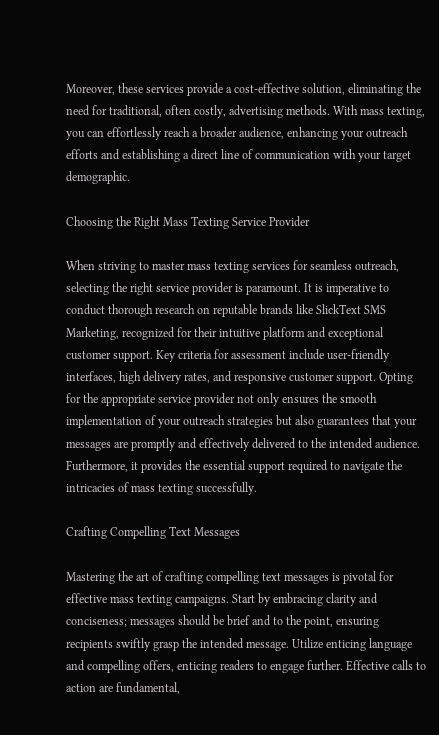Moreover, these services provide a cost-effective solution, eliminating the need for traditional, often costly, advertising methods. With mass texting, you can effortlessly reach a broader audience, enhancing your outreach efforts and establishing a direct line of communication with your target demographic.

Choosing the Right Mass Texting Service Provider

When striving to master mass texting services for seamless outreach, selecting the right service provider is paramount. It is imperative to conduct thorough research on reputable brands like SlickText SMS Marketing, recognized for their intuitive platform and exceptional customer support. Key criteria for assessment include user-friendly interfaces, high delivery rates, and responsive customer support. Opting for the appropriate service provider not only ensures the smooth implementation of your outreach strategies but also guarantees that your messages are promptly and effectively delivered to the intended audience. Furthermore, it provides the essential support required to navigate the intricacies of mass texting successfully.

Crafting Compelling Text Messages

Mastering the art of crafting compelling text messages is pivotal for effective mass texting campaigns. Start by embracing clarity and conciseness; messages should be brief and to the point, ensuring recipients swiftly grasp the intended message. Utilize enticing language and compelling offers, enticing readers to engage further. Effective calls to action are fundamental,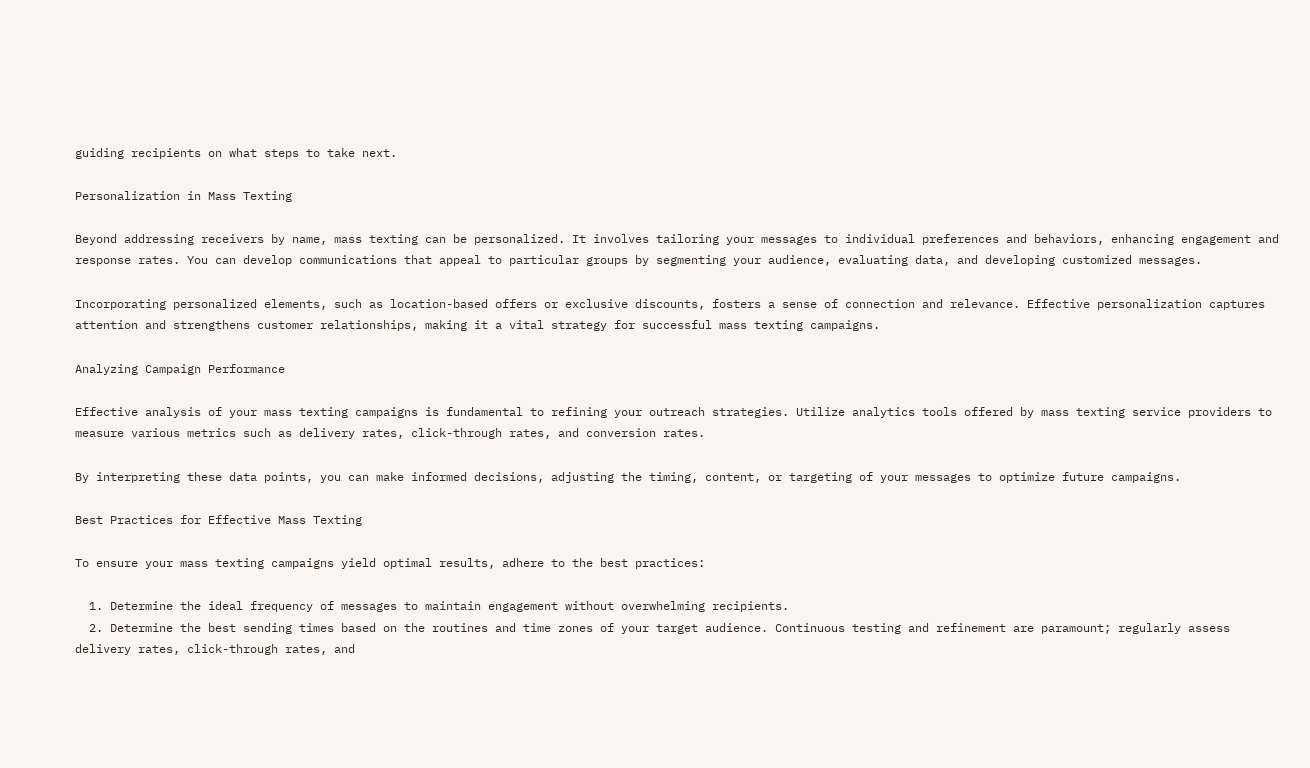guiding recipients on what steps to take next.

Personalization in Mass Texting

Beyond addressing receivers by name, mass texting can be personalized. It involves tailoring your messages to individual preferences and behaviors, enhancing engagement and response rates. You can develop communications that appeal to particular groups by segmenting your audience, evaluating data, and developing customized messages.

Incorporating personalized elements, such as location-based offers or exclusive discounts, fosters a sense of connection and relevance. Effective personalization captures attention and strengthens customer relationships, making it a vital strategy for successful mass texting campaigns.

Analyzing Campaign Performance

Effective analysis of your mass texting campaigns is fundamental to refining your outreach strategies. Utilize analytics tools offered by mass texting service providers to measure various metrics such as delivery rates, click-through rates, and conversion rates.

By interpreting these data points, you can make informed decisions, adjusting the timing, content, or targeting of your messages to optimize future campaigns.

Best Practices for Effective Mass Texting

To ensure your mass texting campaigns yield optimal results, adhere to the best practices:

  1. Determine the ideal frequency of messages to maintain engagement without overwhelming recipients.
  2. Determine the best sending times based on the routines and time zones of your target audience. Continuous testing and refinement are paramount; regularly assess delivery rates, click-through rates, and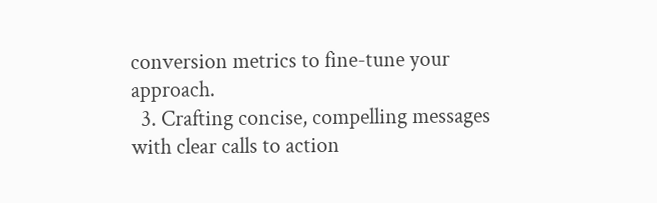conversion metrics to fine-tune your approach.
  3. Crafting concise, compelling messages with clear calls to action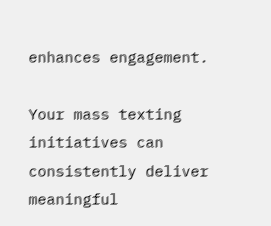enhances engagement.

Your mass texting initiatives can consistently deliver meaningful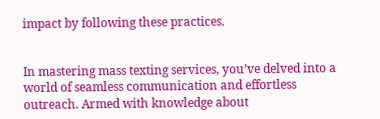impact by following these practices.


In mastering mass texting services, you’ve delved into a world of seamless communication and effortless outreach. Armed with knowledge about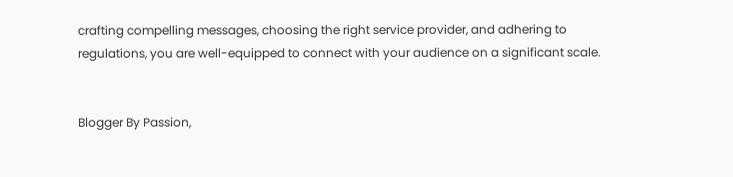crafting compelling messages, choosing the right service provider, and adhering to regulations, you are well-equipped to connect with your audience on a significant scale.


Blogger By Passion,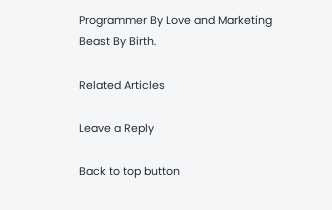Programmer By Love and Marketing Beast By Birth.

Related Articles

Leave a Reply

Back to top button